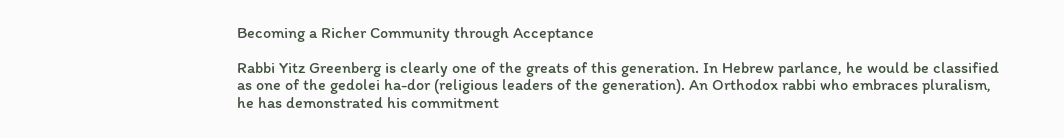Becoming a Richer Community through Acceptance

Rabbi Yitz Greenberg is clearly one of the greats of this generation. In Hebrew parlance, he would be classified as one of the gedolei ha-dor (religious leaders of the generation). An Orthodox rabbi who embraces pluralism, he has demonstrated his commitment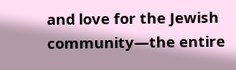and love for the Jewish community—the entire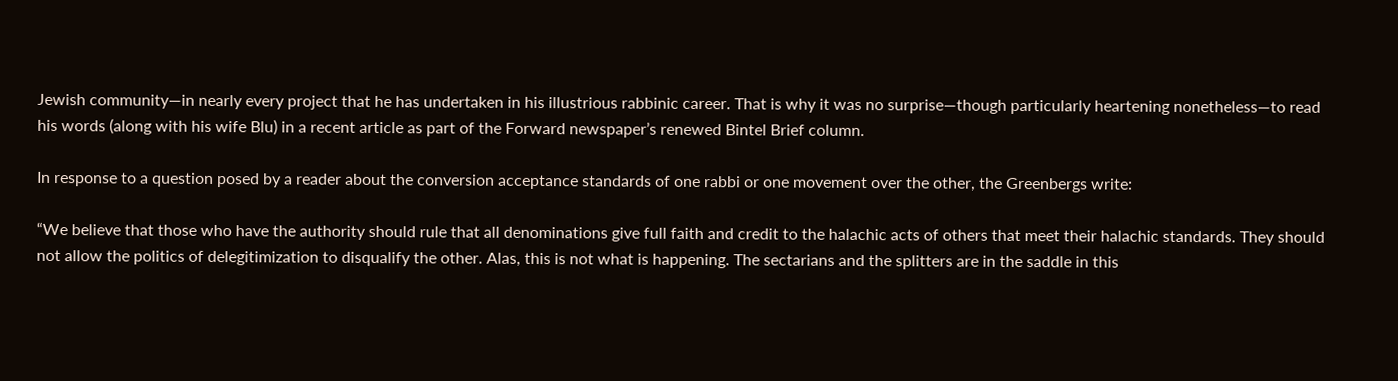Jewish community—in nearly every project that he has undertaken in his illustrious rabbinic career. That is why it was no surprise—though particularly heartening nonetheless—to read his words (along with his wife Blu) in a recent article as part of the Forward newspaper’s renewed Bintel Brief column.

In response to a question posed by a reader about the conversion acceptance standards of one rabbi or one movement over the other, the Greenbergs write:

“We believe that those who have the authority should rule that all denominations give full faith and credit to the halachic acts of others that meet their halachic standards. They should not allow the politics of delegitimization to disqualify the other. Alas, this is not what is happening. The sectarians and the splitters are in the saddle in this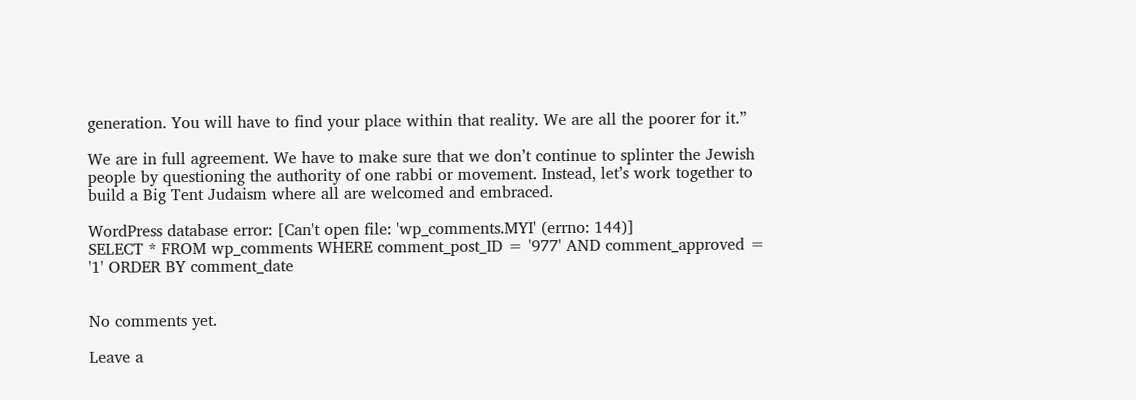generation. You will have to find your place within that reality. We are all the poorer for it.”

We are in full agreement. We have to make sure that we don’t continue to splinter the Jewish people by questioning the authority of one rabbi or movement. Instead, let’s work together to build a Big Tent Judaism where all are welcomed and embraced.

WordPress database error: [Can't open file: 'wp_comments.MYI' (errno: 144)]
SELECT * FROM wp_comments WHERE comment_post_ID = '977' AND comment_approved = '1' ORDER BY comment_date


No comments yet.

Leave a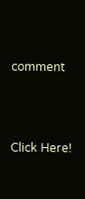comment



Click Here!